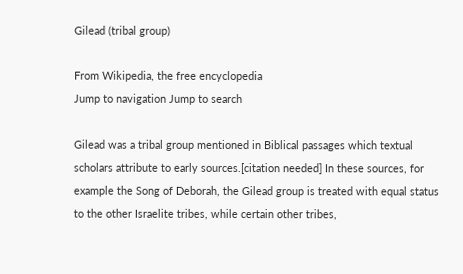Gilead (tribal group)

From Wikipedia, the free encyclopedia
Jump to navigation Jump to search

Gilead was a tribal group mentioned in Biblical passages which textual scholars attribute to early sources.[citation needed] In these sources, for example the Song of Deborah, the Gilead group is treated with equal status to the other Israelite tribes, while certain other tribes,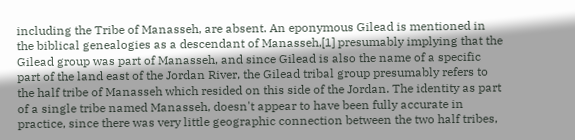including the Tribe of Manasseh, are absent. An eponymous Gilead is mentioned in the biblical genealogies as a descendant of Manasseh,[1] presumably implying that the Gilead group was part of Manasseh, and since Gilead is also the name of a specific part of the land east of the Jordan River, the Gilead tribal group presumably refers to the half tribe of Manasseh which resided on this side of the Jordan. The identity as part of a single tribe named Manasseh, doesn't appear to have been fully accurate in practice, since there was very little geographic connection between the two half tribes,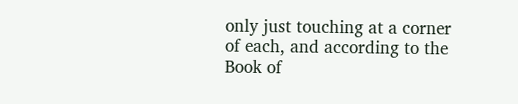only just touching at a corner of each, and according to the Book of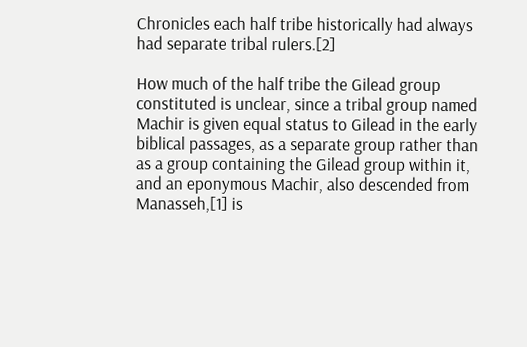Chronicles each half tribe historically had always had separate tribal rulers.[2]

How much of the half tribe the Gilead group constituted is unclear, since a tribal group named Machir is given equal status to Gilead in the early biblical passages, as a separate group rather than as a group containing the Gilead group within it, and an eponymous Machir, also descended from Manasseh,[1] is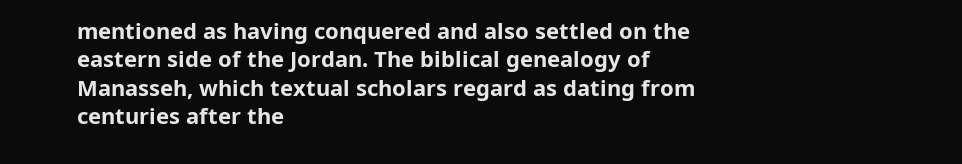mentioned as having conquered and also settled on the eastern side of the Jordan. The biblical genealogy of Manasseh, which textual scholars regard as dating from centuries after the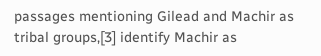passages mentioning Gilead and Machir as tribal groups,[3] identify Machir as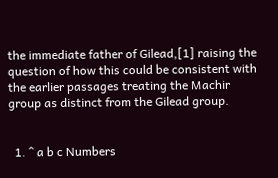the immediate father of Gilead,[1] raising the question of how this could be consistent with the earlier passages treating the Machir group as distinct from the Gilead group.


  1. ^ a b c Numbers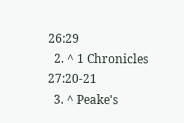26:29
  2. ^ 1 Chronicles 27:20-21
  3. ^ Peake's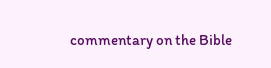commentary on the Bible